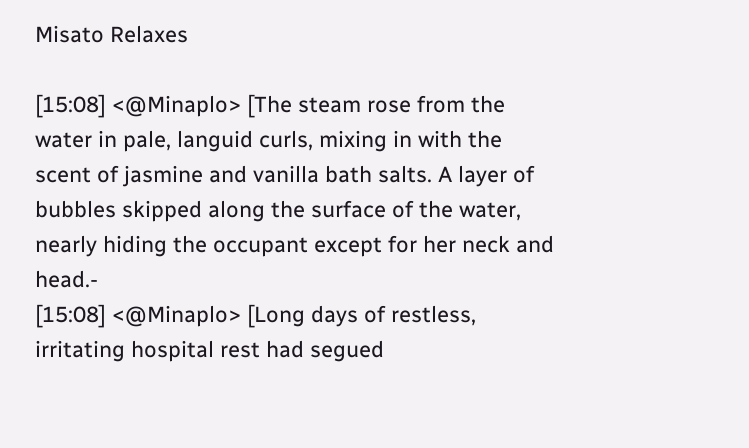Misato Relaxes

[15:08] <@Minaplo> [The steam rose from the water in pale, languid curls, mixing in with the scent of jasmine and vanilla bath salts. A layer of bubbles skipped along the surface of the water, nearly hiding the occupant except for her neck and head.-
[15:08] <@Minaplo> [Long days of restless, irritating hospital rest had segued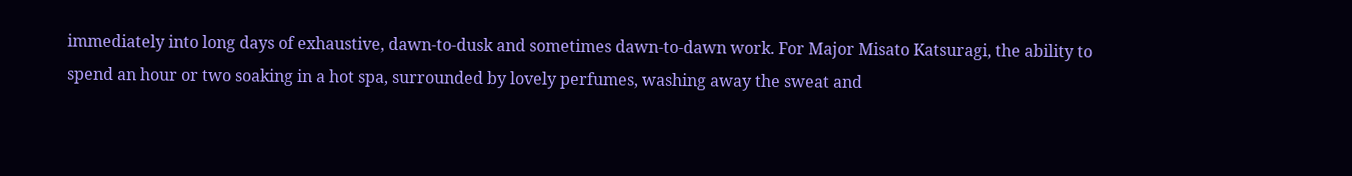immediately into long days of exhaustive, dawn-to-dusk and sometimes dawn-to-dawn work. For Major Misato Katsuragi, the ability to spend an hour or two soaking in a hot spa, surrounded by lovely perfumes, washing away the sweat and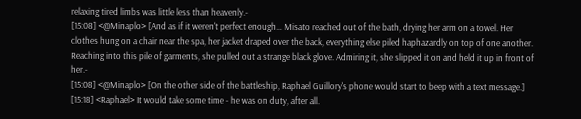relaxing tired limbs was little less than heavenly.-
[15:08] <@Minaplo> [And as if it weren't perfect enough… Misato reached out of the bath, drying her arm on a towel. Her clothes hung on a chair near the spa, her jacket draped over the back, everything else piled haphazardly on top of one another. Reaching into this pile of garments, she pulled out a strange black glove. Admiring it, she slipped it on and held it up in front of her.-
[15:08] <@Minaplo> [On the other side of the battleship, Raphael Guillory's phone would start to beep with a text message.]
[15:18] <Raphael> It would take some time - he was on duty, after all.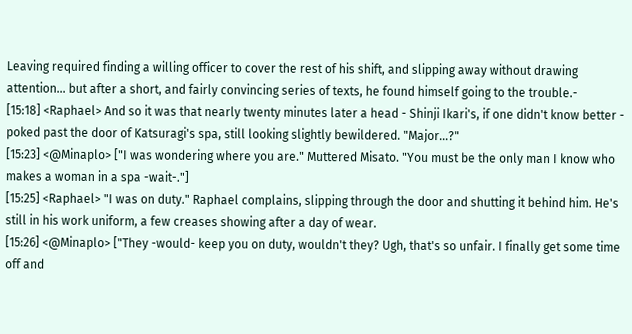Leaving required finding a willing officer to cover the rest of his shift, and slipping away without drawing attention… but after a short, and fairly convincing series of texts, he found himself going to the trouble.-
[15:18] <Raphael> And so it was that nearly twenty minutes later a head - Shinji Ikari's, if one didn't know better - poked past the door of Katsuragi's spa, still looking slightly bewildered. "Major…?"
[15:23] <@Minaplo> ["I was wondering where you are." Muttered Misato. "You must be the only man I know who makes a woman in a spa -wait-."]
[15:25] <Raphael> "I was on duty." Raphael complains, slipping through the door and shutting it behind him. He's still in his work uniform, a few creases showing after a day of wear.
[15:26] <@Minaplo> ["They -would- keep you on duty, wouldn't they? Ugh, that's so unfair. I finally get some time off and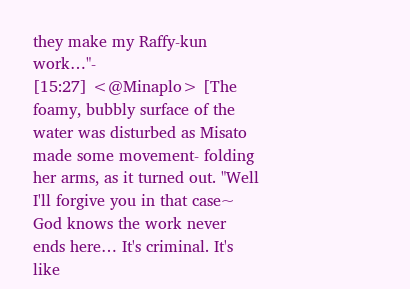they make my Raffy-kun work…"-
[15:27] <@Minaplo> [The foamy, bubbly surface of the water was disturbed as Misato made some movement- folding her arms, as it turned out. "Well I'll forgive you in that case~ God knows the work never ends here… It's criminal. It's like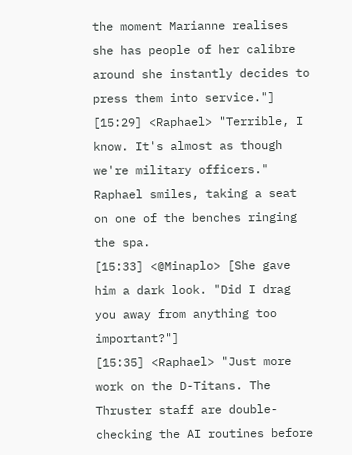the moment Marianne realises she has people of her calibre around she instantly decides to press them into service."]
[15:29] <Raphael> "Terrible, I know. It's almost as though we're military officers." Raphael smiles, taking a seat on one of the benches ringing the spa.
[15:33] <@Minaplo> [She gave him a dark look. "Did I drag you away from anything too important?"]
[15:35] <Raphael> "Just more work on the D-Titans. The Thruster staff are double-checking the AI routines before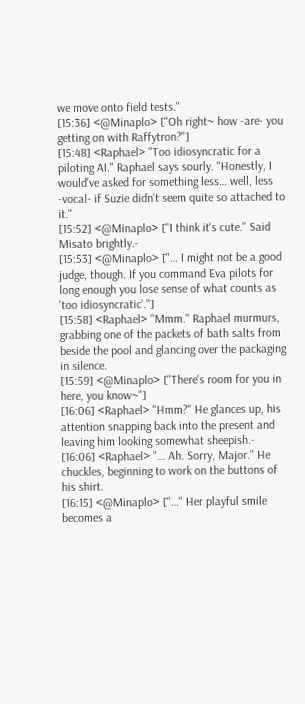we move onto field tests."
[15:36] <@Minaplo> ["Oh right~ how -are- you getting on with Raffytron?"]
[15:48] <Raphael> "Too idiosyncratic for a piloting AI." Raphael says sourly. "Honestly, I would've asked for something less… well, less -vocal- if Suzie didn't seem quite so attached to it."
[15:52] <@Minaplo> ["I think it's cute." Said Misato brightly.-
[15:53] <@Minaplo> ["… I might not be a good judge, though. If you command Eva pilots for long enough you lose sense of what counts as 'too idiosyncratic'."]
[15:58] <Raphael> "Mmm." Raphael murmurs, grabbing one of the packets of bath salts from beside the pool and glancing over the packaging in silence.
[15:59] <@Minaplo> ["There's room for you in here, you know~"]
[16:06] <Raphael> "Hmm?" He glances up, his attention snapping back into the present and leaving him looking somewhat sheepish.-
[16:06] <Raphael> "… Ah. Sorry, Major." He chuckles, beginning to work on the buttons of his shirt.
[16:15] <@Minaplo> ["…" Her playful smile becomes a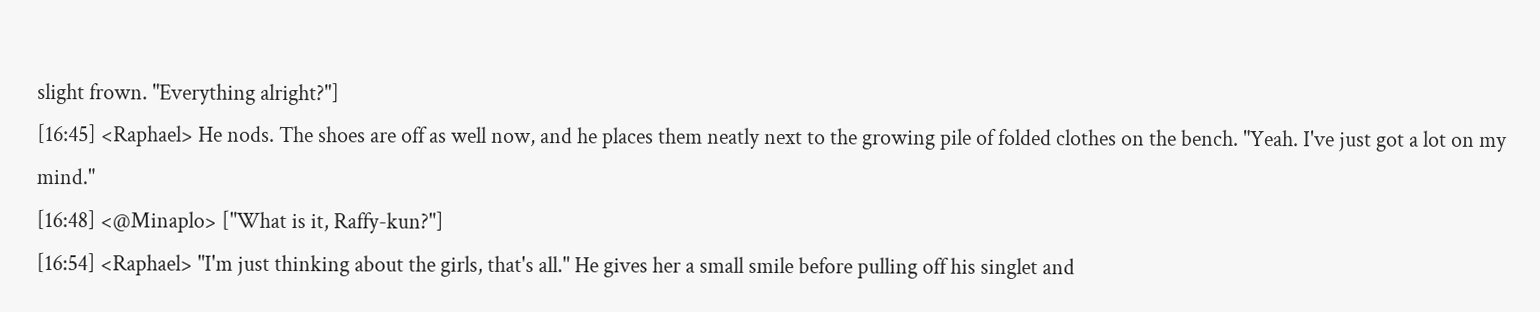slight frown. "Everything alright?"]
[16:45] <Raphael> He nods. The shoes are off as well now, and he places them neatly next to the growing pile of folded clothes on the bench. "Yeah. I've just got a lot on my mind."
[16:48] <@Minaplo> ["What is it, Raffy-kun?"]
[16:54] <Raphael> "I'm just thinking about the girls, that's all." He gives her a small smile before pulling off his singlet and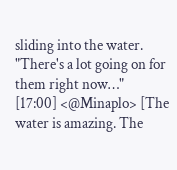sliding into the water. "There's a lot going on for them right now…"
[17:00] <@Minaplo> [The water is amazing. The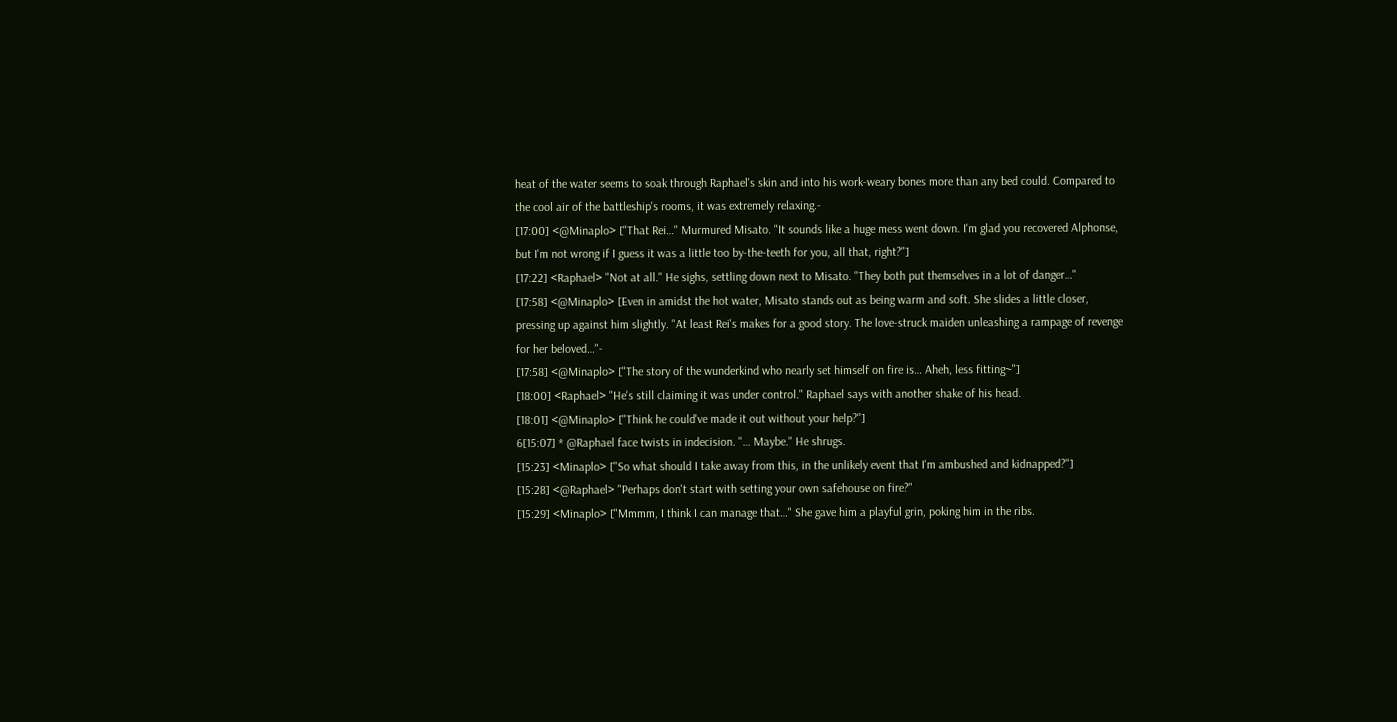heat of the water seems to soak through Raphael's skin and into his work-weary bones more than any bed could. Compared to the cool air of the battleship's rooms, it was extremely relaxing.-
[17:00] <@Minaplo> ["That Rei…" Murmured Misato. "It sounds like a huge mess went down. I'm glad you recovered Alphonse, but I'm not wrong if I guess it was a little too by-the-teeth for you, all that, right?"]
[17:22] <Raphael> "Not at all." He sighs, settling down next to Misato. "They both put themselves in a lot of danger…"
[17:58] <@Minaplo> [Even in amidst the hot water, Misato stands out as being warm and soft. She slides a little closer, pressing up against him slightly. "At least Rei's makes for a good story. The love-struck maiden unleashing a rampage of revenge for her beloved…"-
[17:58] <@Minaplo> ["The story of the wunderkind who nearly set himself on fire is… Aheh, less fitting~"]
[18:00] <Raphael> "He's still claiming it was under control." Raphael says with another shake of his head.
[18:01] <@Minaplo> ["Think he could've made it out without your help?"]
6[15:07] * @Raphael face twists in indecision. "… Maybe." He shrugs.
[15:23] <Minaplo> ["So what should I take away from this, in the unlikely event that I'm ambushed and kidnapped?"]
[15:28] <@Raphael> "Perhaps don't start with setting your own safehouse on fire?"
[15:29] <Minaplo> ["Mmmm, I think I can manage that…" She gave him a playful grin, poking him in the ribs.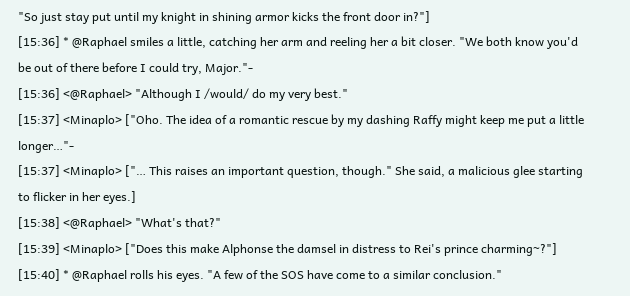"So just stay put until my knight in shining armor kicks the front door in?"]
[15:36] * @Raphael smiles a little, catching her arm and reeling her a bit closer. "We both know you'd be out of there before I could try, Major."-
[15:36] <@Raphael> "Although I /would/ do my very best."
[15:37] <Minaplo> ["Oho. The idea of a romantic rescue by my dashing Raffy might keep me put a little longer…"-
[15:37] <Minaplo> ["… This raises an important question, though." She said, a malicious glee starting to flicker in her eyes.]
[15:38] <@Raphael> "What's that?"
[15:39] <Minaplo> ["Does this make Alphonse the damsel in distress to Rei's prince charming~?"]
[15:40] * @Raphael rolls his eyes. "A few of the SOS have come to a similar conclusion."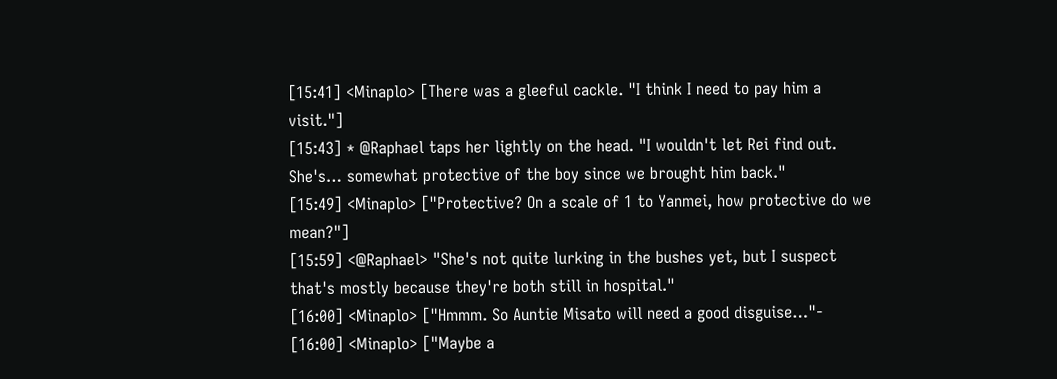[15:41] <Minaplo> [There was a gleeful cackle. "I think I need to pay him a visit."]
[15:43] * @Raphael taps her lightly on the head. "I wouldn't let Rei find out. She's… somewhat protective of the boy since we brought him back."
[15:49] <Minaplo> ["Protective? On a scale of 1 to Yanmei, how protective do we mean?"]
[15:59] <@Raphael> "She's not quite lurking in the bushes yet, but I suspect that's mostly because they're both still in hospital."
[16:00] <Minaplo> ["Hmmm. So Auntie Misato will need a good disguise…"-
[16:00] <Minaplo> ["Maybe a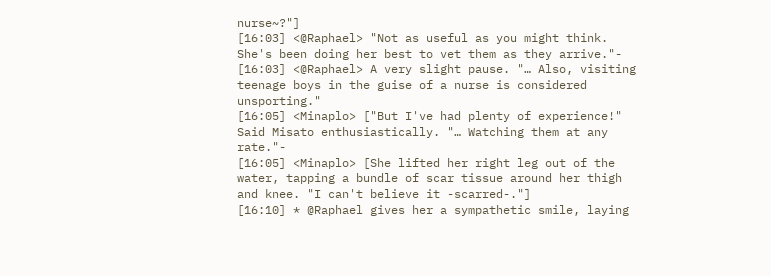nurse~?"]
[16:03] <@Raphael> "Not as useful as you might think. She's been doing her best to vet them as they arrive."-
[16:03] <@Raphael> A very slight pause. "… Also, visiting teenage boys in the guise of a nurse is considered unsporting."
[16:05] <Minaplo> ["But I've had plenty of experience!" Said Misato enthusiastically. "… Watching them at any rate."-
[16:05] <Minaplo> [She lifted her right leg out of the water, tapping a bundle of scar tissue around her thigh and knee. "I can't believe it -scarred-."]
[16:10] * @Raphael gives her a sympathetic smile, laying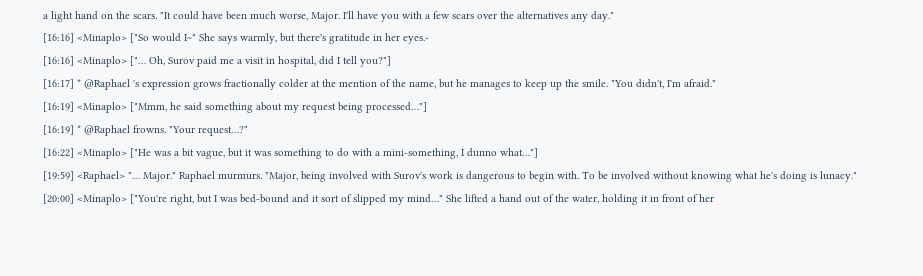a light hand on the scars. "It could have been much worse, Major. I'll have you with a few scars over the alternatives any day."
[16:16] <Minaplo> ["So would I~" She says warmly, but there's gratitude in her eyes.-
[16:16] <Minaplo> ["… Oh, Surov paid me a visit in hospital, did I tell you?"]
[16:17] * @Raphael 's expression grows fractionally colder at the mention of the name, but he manages to keep up the smile. "You didn't, I'm afraid."
[16:19] <Minaplo> ["Mmm, he said something about my request being processed…"]
[16:19] * @Raphael frowns. "Your request…?"
[16:22] <Minaplo> ["He was a bit vague, but it was something to do with a mini-something, I dunno what…"]
[19:59] <Raphael> "… Major." Raphael murmurs. "Major, being involved with Surov's work is dangerous to begin with. To be involved without knowing what he's doing is lunacy."
[20:00] <Minaplo> ["You're right, but I was bed-bound and it sort of slipped my mind…" She lifted a hand out of the water, holding it in front of her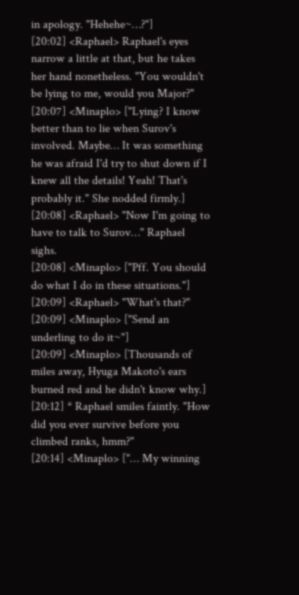in apology. "Hehehe~…?"]
[20:02] <Raphael> Raphael's eyes narrow a little at that, but he takes her hand nonetheless. "You wouldn't be lying to me, would you Major?"
[20:07] <Minaplo> ["Lying? I know better than to lie when Surov's involved. Maybe… It was something he was afraid I'd try to shut down if I knew all the details! Yeah! That's probably it." She nodded firmly.]
[20:08] <Raphael> "Now I'm going to have to talk to Surov…" Raphael sighs.
[20:08] <Minaplo> ["Pff. You should do what I do in these situations."]
[20:09] <Raphael> "What's that?"
[20:09] <Minaplo> ["Send an underling to do it~"]
[20:09] <Minaplo> [Thousands of miles away, Hyuga Makoto's ears burned red and he didn't know why.]
[20:12] * Raphael smiles faintly. "How did you ever survive before you climbed ranks, hmm?"
[20:14] <Minaplo> ["… My winning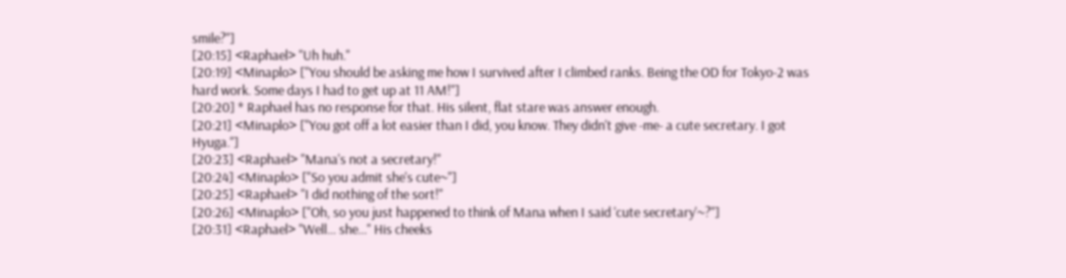smile?"]
[20:15] <Raphael> "Uh huh."
[20:19] <Minaplo> ["You should be asking me how I survived after I climbed ranks. Being the OD for Tokyo-2 was hard work. Some days I had to get up at 11 AM!"]
[20:20] * Raphael has no response for that. His silent, flat stare was answer enough.
[20:21] <Minaplo> ["You got off a lot easier than I did, you know. They didn't give -me- a cute secretary. I got Hyuga."]
[20:23] <Raphael> "Mana's not a secretary!"
[20:24] <Minaplo> ["So you admit she's cute~"]
[20:25] <Raphael> "I did nothing of the sort!"
[20:26] <Minaplo> ["Oh, so you just happened to think of Mana when I said 'cute secretary'~?"]
[20:31] <Raphael> "Well… she…" His cheeks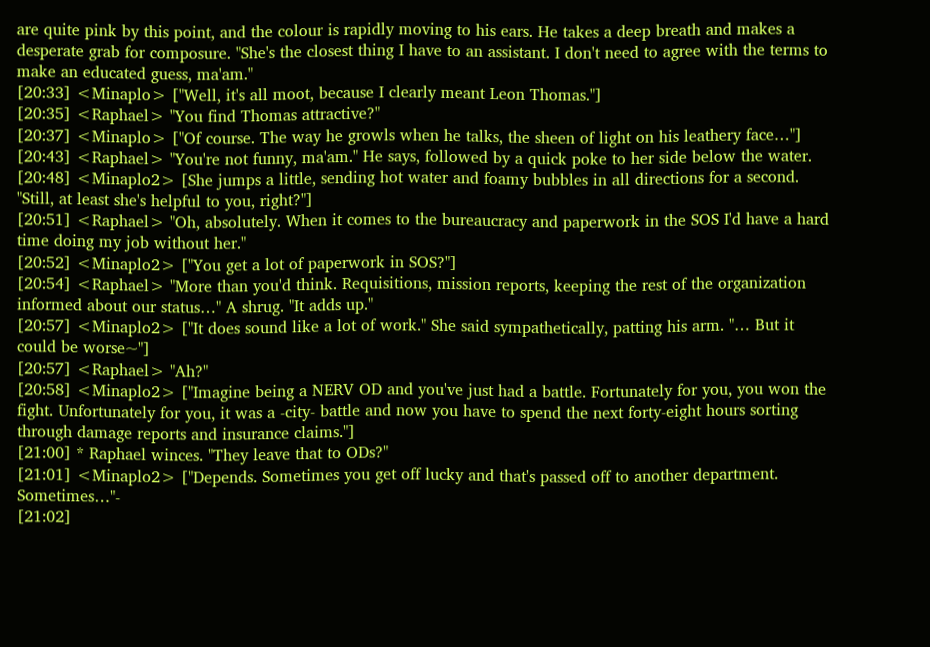are quite pink by this point, and the colour is rapidly moving to his ears. He takes a deep breath and makes a desperate grab for composure. "She's the closest thing I have to an assistant. I don't need to agree with the terms to make an educated guess, ma'am."
[20:33] <Minaplo> ["Well, it's all moot, because I clearly meant Leon Thomas."]
[20:35] <Raphael> "You find Thomas attractive?"
[20:37] <Minaplo> ["Of course. The way he growls when he talks, the sheen of light on his leathery face…"]
[20:43] <Raphael> "You're not funny, ma'am." He says, followed by a quick poke to her side below the water.
[20:48] <Minaplo2> [She jumps a little, sending hot water and foamy bubbles in all directions for a second. "Still, at least she's helpful to you, right?"]
[20:51] <Raphael> "Oh, absolutely. When it comes to the bureaucracy and paperwork in the SOS I'd have a hard time doing my job without her."
[20:52] <Minaplo2> ["You get a lot of paperwork in SOS?"]
[20:54] <Raphael> "More than you'd think. Requisitions, mission reports, keeping the rest of the organization informed about our status…" A shrug. "It adds up."
[20:57] <Minaplo2> ["It does sound like a lot of work." She said sympathetically, patting his arm. "… But it could be worse~"]
[20:57] <Raphael> "Ah?"
[20:58] <Minaplo2> ["Imagine being a NERV OD and you've just had a battle. Fortunately for you, you won the fight. Unfortunately for you, it was a -city- battle and now you have to spend the next forty-eight hours sorting through damage reports and insurance claims."]
[21:00] * Raphael winces. "They leave that to ODs?"
[21:01] <Minaplo2> ["Depends. Sometimes you get off lucky and that's passed off to another department. Sometimes…"-
[21:02]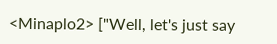<Minaplo2> ["Well, let's just say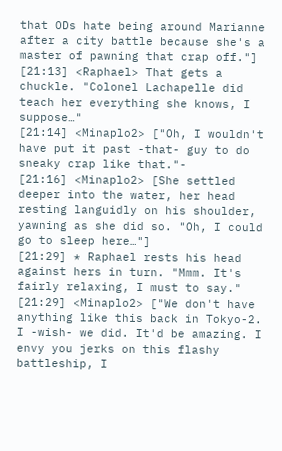that ODs hate being around Marianne after a city battle because she's a master of pawning that crap off."]
[21:13] <Raphael> That gets a chuckle. "Colonel Lachapelle did teach her everything she knows, I suppose…"
[21:14] <Minaplo2> ["Oh, I wouldn't have put it past -that- guy to do sneaky crap like that."-
[21:16] <Minaplo2> [She settled deeper into the water, her head resting languidly on his shoulder, yawning as she did so. "Oh, I could go to sleep here…"]
[21:29] * Raphael rests his head against hers in turn. "Mmm. It's fairly relaxing, I must to say."
[21:29] <Minaplo2> ["We don't have anything like this back in Tokyo-2. I -wish- we did. It'd be amazing. I envy you jerks on this flashy battleship, I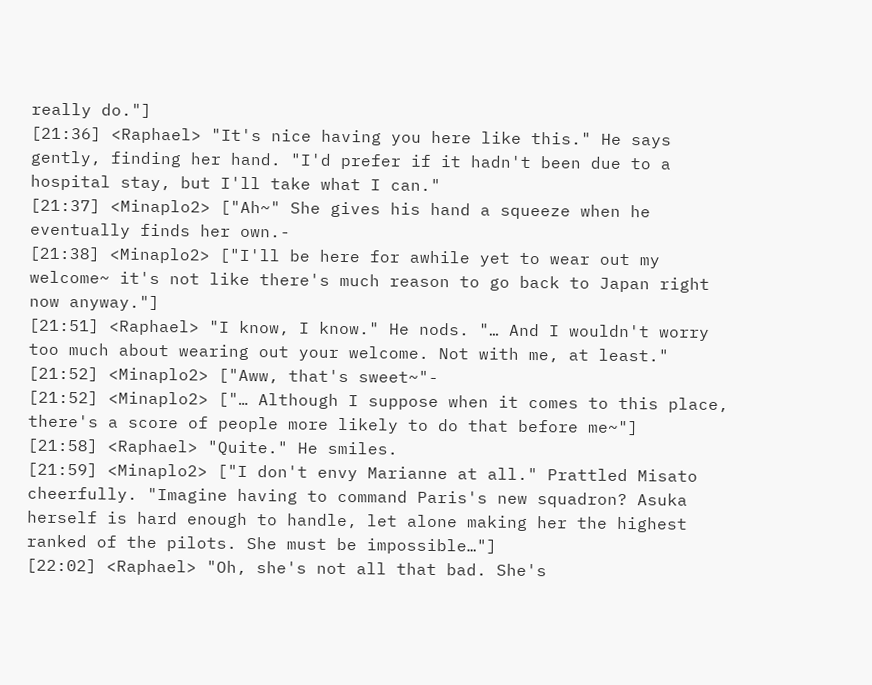really do."]
[21:36] <Raphael> "It's nice having you here like this." He says gently, finding her hand. "I'd prefer if it hadn't been due to a hospital stay, but I'll take what I can."
[21:37] <Minaplo2> ["Ah~" She gives his hand a squeeze when he eventually finds her own.-
[21:38] <Minaplo2> ["I'll be here for awhile yet to wear out my welcome~ it's not like there's much reason to go back to Japan right now anyway."]
[21:51] <Raphael> "I know, I know." He nods. "… And I wouldn't worry too much about wearing out your welcome. Not with me, at least."
[21:52] <Minaplo2> ["Aww, that's sweet~"-
[21:52] <Minaplo2> ["… Although I suppose when it comes to this place, there's a score of people more likely to do that before me~"]
[21:58] <Raphael> "Quite." He smiles.
[21:59] <Minaplo2> ["I don't envy Marianne at all." Prattled Misato cheerfully. "Imagine having to command Paris's new squadron? Asuka herself is hard enough to handle, let alone making her the highest ranked of the pilots. She must be impossible…"]
[22:02] <Raphael> "Oh, she's not all that bad. She's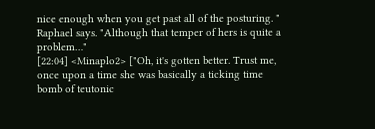nice enough when you get past all of the posturing. " Raphael says. "Although that temper of hers is quite a problem…"
[22:04] <Minaplo2> ["Oh, it's gotten better. Trust me, once upon a time she was basically a ticking time bomb of teutonic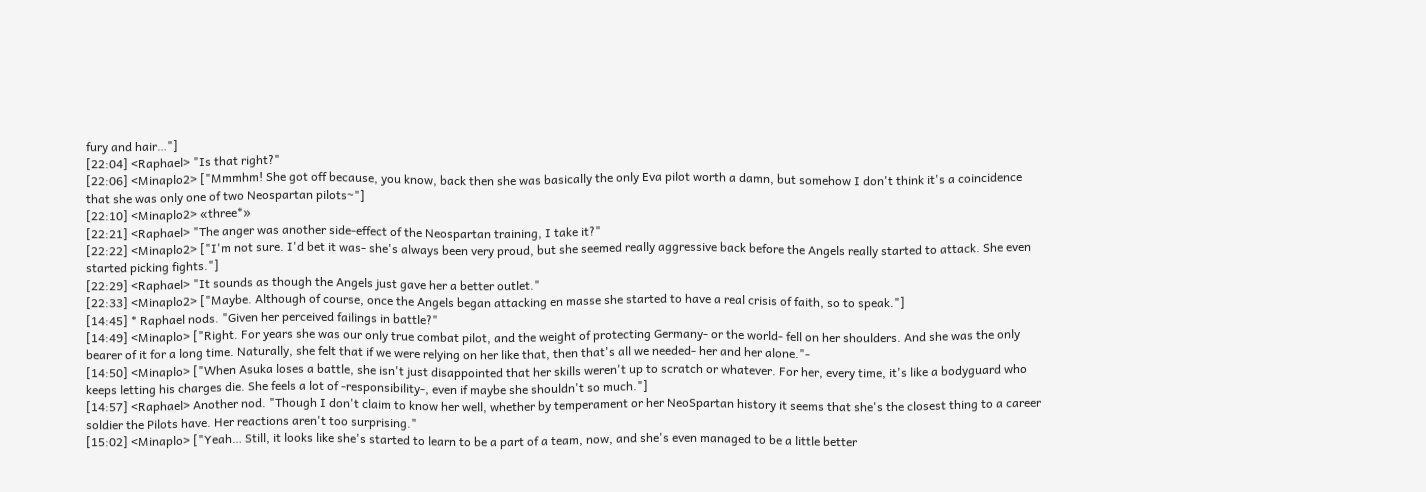fury and hair…"]
[22:04] <Raphael> "Is that right?"
[22:06] <Minaplo2> ["Mmmhm! She got off because, you know, back then she was basically the only Eva pilot worth a damn, but somehow I don't think it's a coincidence that she was only one of two Neospartan pilots~"]
[22:10] <Minaplo2> «three*»
[22:21] <Raphael> "The anger was another side-effect of the Neospartan training, I take it?"
[22:22] <Minaplo2> ["I'm not sure. I'd bet it was- she's always been very proud, but she seemed really aggressive back before the Angels really started to attack. She even started picking fights."]
[22:29] <Raphael> "It sounds as though the Angels just gave her a better outlet."
[22:33] <Minaplo2> ["Maybe. Although of course, once the Angels began attacking en masse she started to have a real crisis of faith, so to speak."]
[14:45] * Raphael nods. "Given her perceived failings in battle?"
[14:49] <Minaplo> ["Right. For years she was our only true combat pilot, and the weight of protecting Germany- or the world- fell on her shoulders. And she was the only bearer of it for a long time. Naturally, she felt that if we were relying on her like that, then that's all we needed- her and her alone."-
[14:50] <Minaplo> ["When Asuka loses a battle, she isn't just disappointed that her skills weren't up to scratch or whatever. For her, every time, it's like a bodyguard who keeps letting his charges die. She feels a lot of -responsibility-, even if maybe she shouldn't so much."]
[14:57] <Raphael> Another nod. "Though I don't claim to know her well, whether by temperament or her NeoSpartan history it seems that she's the closest thing to a career soldier the Pilots have. Her reactions aren't too surprising."
[15:02] <Minaplo> ["Yeah… Still, it looks like she's started to learn to be a part of a team, now, and she's even managed to be a little better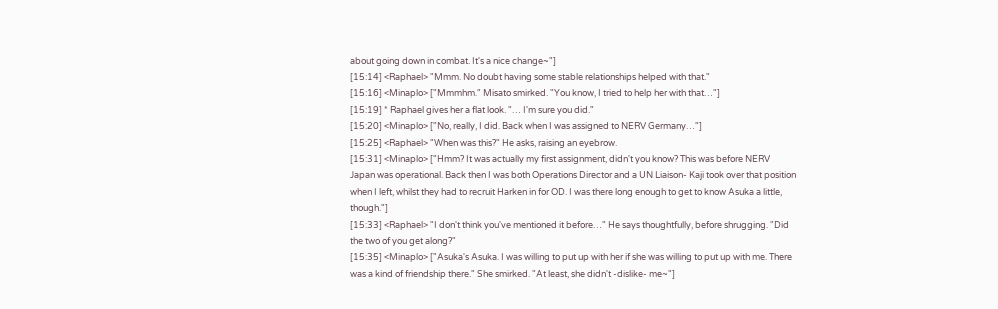about going down in combat. It's a nice change~"]
[15:14] <Raphael> "Mmm. No doubt having some stable relationships helped with that."
[15:16] <Minaplo> ["Mmmhm." Misato smirked. "You know, I tried to help her with that…"]
[15:19] * Raphael gives her a flat look. "… I'm sure you did."
[15:20] <Minaplo> ["No, really, I did. Back when I was assigned to NERV Germany…"]
[15:25] <Raphael> "When was this?" He asks, raising an eyebrow.
[15:31] <Minaplo> ["Hmm? It was actually my first assignment, didn't you know? This was before NERV Japan was operational. Back then I was both Operations Director and a UN Liaison- Kaji took over that position when I left, whilst they had to recruit Harken in for OD. I was there long enough to get to know Asuka a little, though."]
[15:33] <Raphael> "I don't think you've mentioned it before…" He says thoughtfully, before shrugging. "Did the two of you get along?"
[15:35] <Minaplo> ["Asuka's Asuka. I was willing to put up with her if she was willing to put up with me. There was a kind of friendship there." She smirked. "At least, she didn't -dislike- me~"]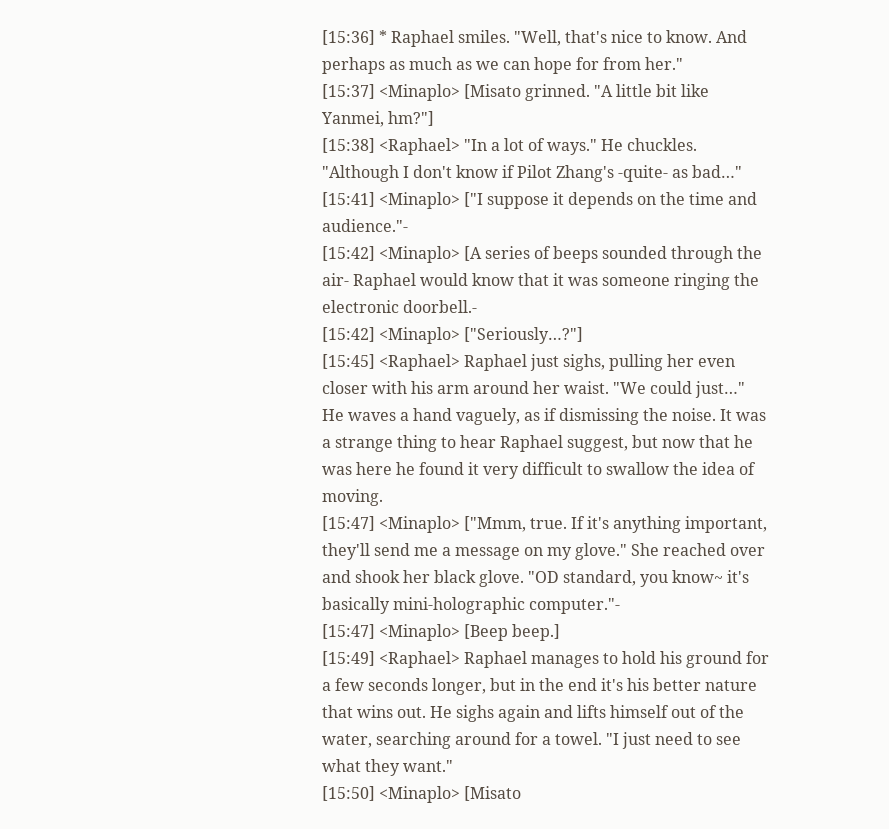[15:36] * Raphael smiles. "Well, that's nice to know. And perhaps as much as we can hope for from her."
[15:37] <Minaplo> [Misato grinned. "A little bit like Yanmei, hm?"]
[15:38] <Raphael> "In a lot of ways." He chuckles. "Although I don't know if Pilot Zhang's -quite- as bad…"
[15:41] <Minaplo> ["I suppose it depends on the time and audience."-
[15:42] <Minaplo> [A series of beeps sounded through the air- Raphael would know that it was someone ringing the electronic doorbell.-
[15:42] <Minaplo> ["Seriously…?"]
[15:45] <Raphael> Raphael just sighs, pulling her even closer with his arm around her waist. "We could just…" He waves a hand vaguely, as if dismissing the noise. It was a strange thing to hear Raphael suggest, but now that he was here he found it very difficult to swallow the idea of moving.
[15:47] <Minaplo> ["Mmm, true. If it's anything important, they'll send me a message on my glove." She reached over and shook her black glove. "OD standard, you know~ it's basically mini-holographic computer."-
[15:47] <Minaplo> [Beep beep.]
[15:49] <Raphael> Raphael manages to hold his ground for a few seconds longer, but in the end it's his better nature that wins out. He sighs again and lifts himself out of the water, searching around for a towel. "I just need to see what they want."
[15:50] <Minaplo> [Misato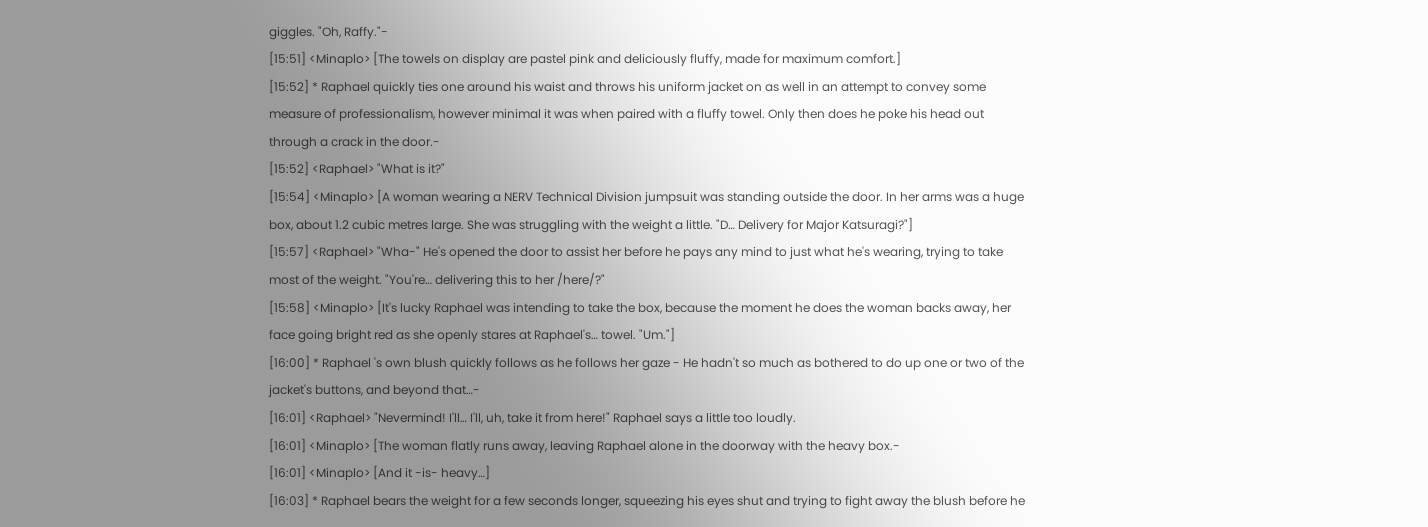giggles. "Oh, Raffy."-
[15:51] <Minaplo> [The towels on display are pastel pink and deliciously fluffy, made for maximum comfort.]
[15:52] * Raphael quickly ties one around his waist and throws his uniform jacket on as well in an attempt to convey some measure of professionalism, however minimal it was when paired with a fluffy towel. Only then does he poke his head out through a crack in the door.-
[15:52] <Raphael> "What is it?"
[15:54] <Minaplo> [A woman wearing a NERV Technical Division jumpsuit was standing outside the door. In her arms was a huge box, about 1.2 cubic metres large. She was struggling with the weight a little. "D… Delivery for Major Katsuragi?"]
[15:57] <Raphael> "Wha-" He's opened the door to assist her before he pays any mind to just what he's wearing, trying to take most of the weight. "You're… delivering this to her /here/?"
[15:58] <Minaplo> [It's lucky Raphael was intending to take the box, because the moment he does the woman backs away, her face going bright red as she openly stares at Raphael's… towel. "Um."]
[16:00] * Raphael 's own blush quickly follows as he follows her gaze - He hadn't so much as bothered to do up one or two of the jacket's buttons, and beyond that…-
[16:01] <Raphael> "Nevermind! I'll… I'll, uh, take it from here!" Raphael says a little too loudly.
[16:01] <Minaplo> [The woman flatly runs away, leaving Raphael alone in the doorway with the heavy box.-
[16:01] <Minaplo> [And it -is- heavy…]
[16:03] * Raphael bears the weight for a few seconds longer, squeezing his eyes shut and trying to fight away the blush before he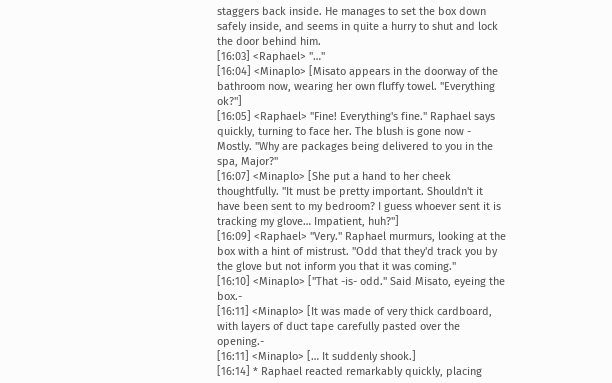staggers back inside. He manages to set the box down safely inside, and seems in quite a hurry to shut and lock the door behind him.
[16:03] <Raphael> "…"
[16:04] <Minaplo> [Misato appears in the doorway of the bathroom now, wearing her own fluffy towel. "Everything ok?"]
[16:05] <Raphael> "Fine! Everything's fine." Raphael says quickly, turning to face her. The blush is gone now - Mostly. "Why are packages being delivered to you in the spa, Major?"
[16:07] <Minaplo> [She put a hand to her cheek thoughtfully. "It must be pretty important. Shouldn't it have been sent to my bedroom? I guess whoever sent it is tracking my glove… Impatient, huh?"]
[16:09] <Raphael> "Very." Raphael murmurs, looking at the box with a hint of mistrust. "Odd that they'd track you by the glove but not inform you that it was coming."
[16:10] <Minaplo> ["That -is- odd." Said Misato, eyeing the box.-
[16:11] <Minaplo> [It was made of very thick cardboard, with layers of duct tape carefully pasted over the opening.-
[16:11] <Minaplo> [… It suddenly shook.]
[16:14] * Raphael reacted remarkably quickly, placing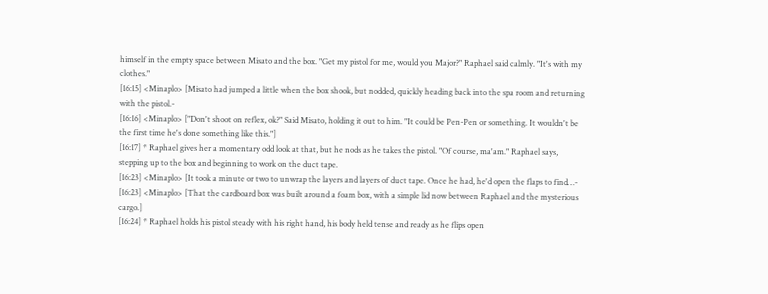himself in the empty space between Misato and the box. "Get my pistol for me, would you Major?" Raphael said calmly. "It's with my clothes."
[16:15] <Minaplo> [Misato had jumped a little when the box shook, but nodded, quickly heading back into the spa room and returning with the pistol.-
[16:16] <Minaplo> ["Don't shoot on reflex, ok?" Said Misato, holding it out to him. "It could be Pen-Pen or something. It wouldn't be the first time he's done something like this."]
[16:17] * Raphael gives her a momentary odd look at that, but he nods as he takes the pistol. "Of course, ma'am." Raphael says, stepping up to the box and beginning to work on the duct tape.
[16:23] <Minaplo> [It took a minute or two to unwrap the layers and layers of duct tape. Once he had, he'd open the flaps to find…-
[16:23] <Minaplo> [That the cardboard box was built around a foam box, with a simple lid now between Raphael and the mysterious cargo.]
[16:24] * Raphael holds his pistol steady with his right hand, his body held tense and ready as he flips open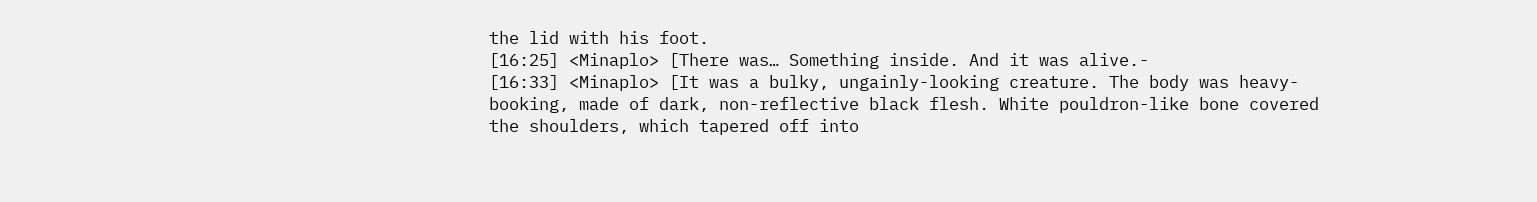the lid with his foot.
[16:25] <Minaplo> [There was… Something inside. And it was alive.-
[16:33] <Minaplo> [It was a bulky, ungainly-looking creature. The body was heavy-booking, made of dark, non-reflective black flesh. White pouldron-like bone covered the shoulders, which tapered off into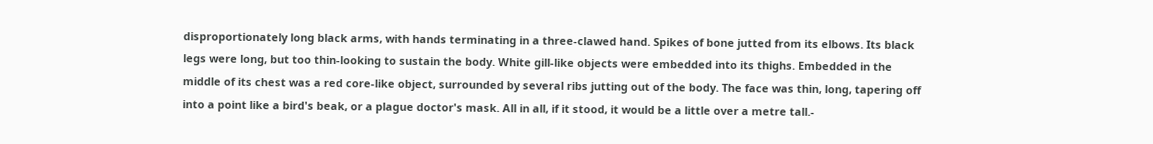disproportionately long black arms, with hands terminating in a three-clawed hand. Spikes of bone jutted from its elbows. Its black legs were long, but too thin-looking to sustain the body. White gill-like objects were embedded into its thighs. Embedded in the middle of its chest was a red core-like object, surrounded by several ribs jutting out of the body. The face was thin, long, tapering off into a point like a bird's beak, or a plague doctor's mask. All in all, if it stood, it would be a little over a metre tall.-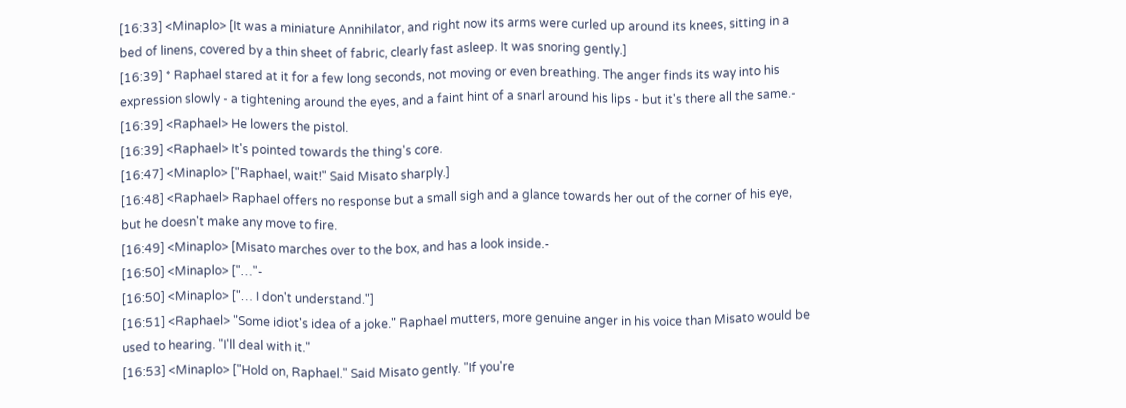[16:33] <Minaplo> [It was a miniature Annihilator, and right now its arms were curled up around its knees, sitting in a bed of linens, covered by a thin sheet of fabric, clearly fast asleep. It was snoring gently.]
[16:39] * Raphael stared at it for a few long seconds, not moving or even breathing. The anger finds its way into his expression slowly - a tightening around the eyes, and a faint hint of a snarl around his lips - but it's there all the same.-
[16:39] <Raphael> He lowers the pistol.
[16:39] <Raphael> It's pointed towards the thing's core.
[16:47] <Minaplo> ["Raphael, wait!" Said Misato sharply.]
[16:48] <Raphael> Raphael offers no response but a small sigh and a glance towards her out of the corner of his eye, but he doesn't make any move to fire.
[16:49] <Minaplo> [Misato marches over to the box, and has a look inside.-
[16:50] <Minaplo> ["…"-
[16:50] <Minaplo> ["… I don't understand."]
[16:51] <Raphael> "Some idiot's idea of a joke." Raphael mutters, more genuine anger in his voice than Misato would be used to hearing. "I'll deal with it."
[16:53] <Minaplo> ["Hold on, Raphael." Said Misato gently. "If you're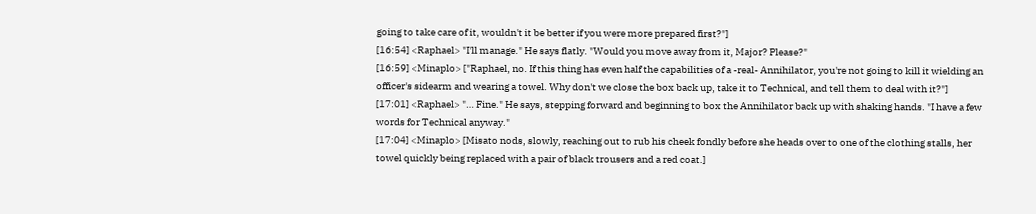going to take care of it, wouldn't it be better if you were more prepared first?"]
[16:54] <Raphael> "I'll manage." He says flatly. "Would you move away from it, Major? Please?"
[16:59] <Minaplo> ["Raphael, no. If this thing has even half the capabilities of a -real- Annihilator, you're not going to kill it wielding an officer's sidearm and wearing a towel. Why don't we close the box back up, take it to Technical, and tell them to deal with it?"]
[17:01] <Raphael> "… Fine." He says, stepping forward and beginning to box the Annihilator back up with shaking hands. "I have a few words for Technical anyway."
[17:04] <Minaplo> [Misato nods, slowly, reaching out to rub his cheek fondly before she heads over to one of the clothing stalls, her towel quickly being replaced with a pair of black trousers and a red coat.]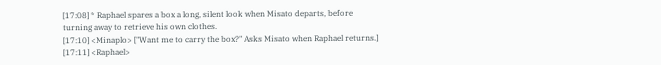[17:08] * Raphael spares a box a long, silent look when Misato departs, before turning away to retrieve his own clothes.
[17:10] <Minaplo> ["Want me to carry the box?" Asks Misato when Raphael returns.]
[17:11] <Raphael>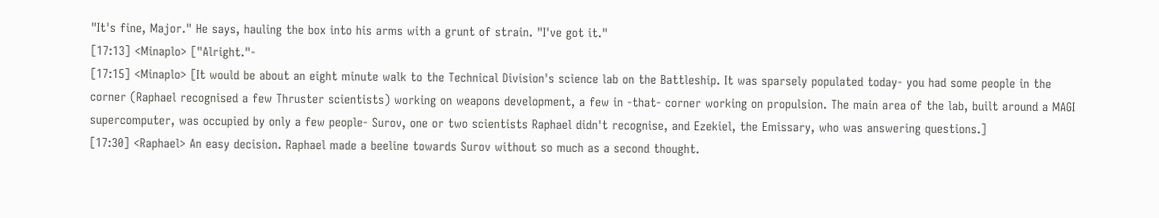"It's fine, Major." He says, hauling the box into his arms with a grunt of strain. "I've got it."
[17:13] <Minaplo> ["Alright."-
[17:15] <Minaplo> [It would be about an eight minute walk to the Technical Division's science lab on the Battleship. It was sparsely populated today- you had some people in the corner (Raphael recognised a few Thruster scientists) working on weapons development, a few in -that- corner working on propulsion. The main area of the lab, built around a MAGI supercomputer, was occupied by only a few people- Surov, one or two scientists Raphael didn't recognise, and Ezekiel, the Emissary, who was answering questions.]
[17:30] <Raphael> An easy decision. Raphael made a beeline towards Surov without so much as a second thought.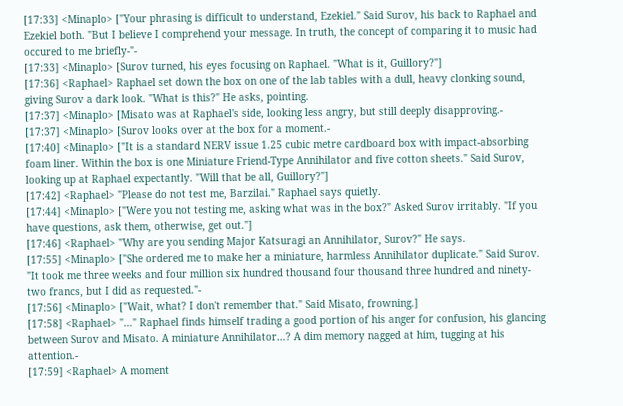[17:33] <Minaplo> ["Your phrasing is difficult to understand, Ezekiel." Said Surov, his back to Raphael and Ezekiel both. "But I believe I comprehend your message. In truth, the concept of comparing it to music had occured to me briefly-"-
[17:33] <Minaplo> [Surov turned, his eyes focusing on Raphael. "What is it, Guillory?"]
[17:36] <Raphael> Raphael set down the box on one of the lab tables with a dull, heavy clonking sound, giving Surov a dark look. "What is this?" He asks, pointing.
[17:37] <Minaplo> [Misato was at Raphael's side, looking less angry, but still deeply disapproving.-
[17:37] <Minaplo> [Surov looks over at the box for a moment.-
[17:40] <Minaplo> ["It is a standard NERV issue 1.25 cubic metre cardboard box with impact-absorbing foam liner. Within the box is one Miniature Friend-Type Annihilator and five cotton sheets." Said Surov, looking up at Raphael expectantly. "Will that be all, Guillory?"]
[17:42] <Raphael> "Please do not test me, Barzilai." Raphael says quietly.
[17:44] <Minaplo> ["Were you not testing me, asking what was in the box?" Asked Surov irritably. "If you have questions, ask them, otherwise, get out."]
[17:46] <Raphael> "Why are you sending Major Katsuragi an Annihilator, Surov?" He says.
[17:55] <Minaplo> ["She ordered me to make her a miniature, harmless Annihilator duplicate." Said Surov. "It took me three weeks and four million six hundred thousand four thousand three hundred and ninety-two francs, but I did as requested."-
[17:56] <Minaplo> ["Wait, what? I don't remember that." Said Misato, frowning.]
[17:58] <Raphael> "…" Raphael finds himself trading a good portion of his anger for confusion, his glancing between Surov and Misato. A miniature Annihilator…? A dim memory nagged at him, tugging at his attention.-
[17:59] <Raphael> A moment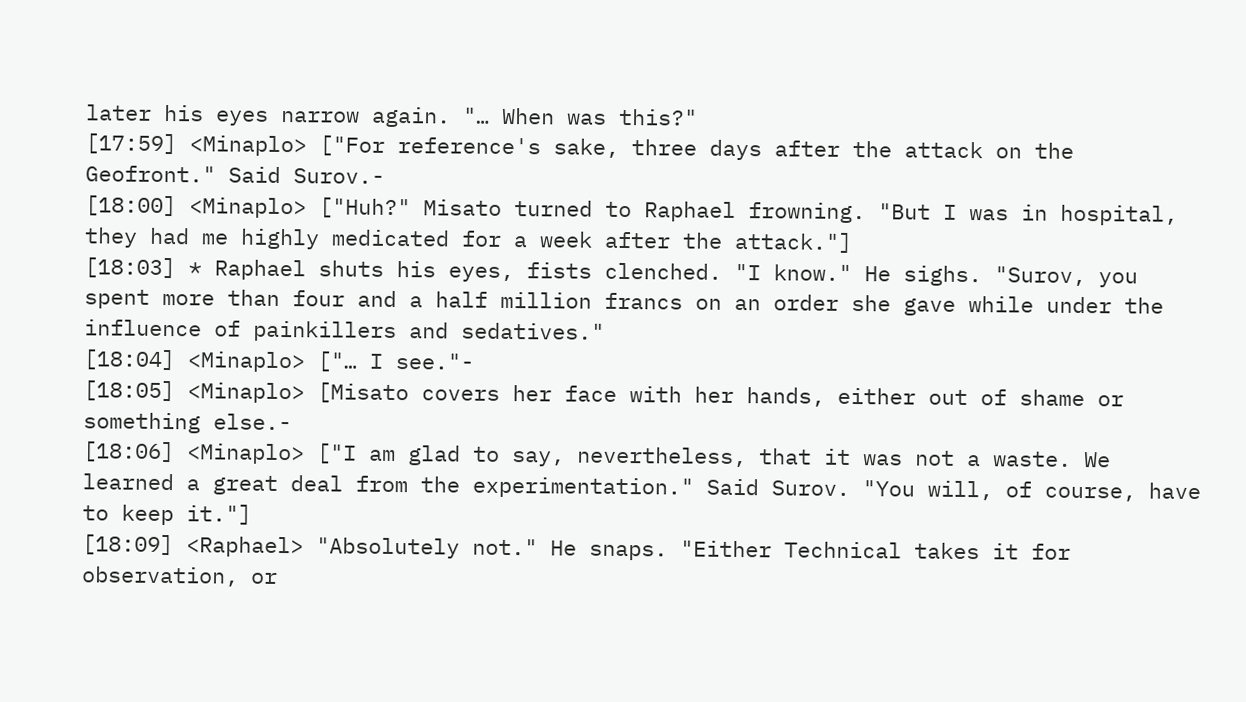later his eyes narrow again. "… When was this?"
[17:59] <Minaplo> ["For reference's sake, three days after the attack on the Geofront." Said Surov.-
[18:00] <Minaplo> ["Huh?" Misato turned to Raphael frowning. "But I was in hospital, they had me highly medicated for a week after the attack."]
[18:03] * Raphael shuts his eyes, fists clenched. "I know." He sighs. "Surov, you spent more than four and a half million francs on an order she gave while under the influence of painkillers and sedatives."
[18:04] <Minaplo> ["… I see."-
[18:05] <Minaplo> [Misato covers her face with her hands, either out of shame or something else.-
[18:06] <Minaplo> ["I am glad to say, nevertheless, that it was not a waste. We learned a great deal from the experimentation." Said Surov. "You will, of course, have to keep it."]
[18:09] <Raphael> "Absolutely not." He snaps. "Either Technical takes it for observation, or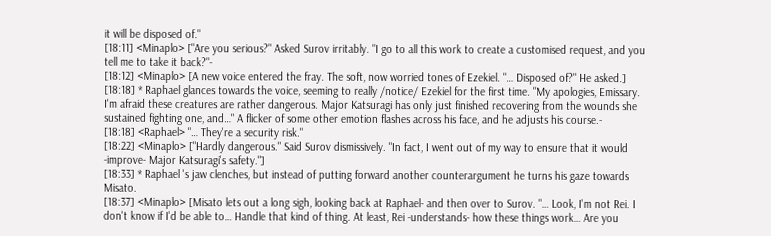it will be disposed of."
[18:11] <Minaplo> ["Are you serious?" Asked Surov irritably. "I go to all this work to create a customised request, and you tell me to take it back?"-
[18:12] <Minaplo> [A new voice entered the fray. The soft, now worried tones of Ezekiel. "… Disposed of?" He asked.]
[18:18] * Raphael glances towards the voice, seeming to really /notice/ Ezekiel for the first time. "My apologies, Emissary. I'm afraid these creatures are rather dangerous. Major Katsuragi has only just finished recovering from the wounds she sustained fighting one, and…" A flicker of some other emotion flashes across his face, and he adjusts his course.-
[18:18] <Raphael> "… They're a security risk."
[18:22] <Minaplo> ["Hardly dangerous." Said Surov dismissively. "In fact, I went out of my way to ensure that it would -improve- Major Katsuragi's safety."]
[18:33] * Raphael 's jaw clenches, but instead of putting forward another counterargument he turns his gaze towards Misato.
[18:37] <Minaplo> [Misato lets out a long sigh, looking back at Raphael- and then over to Surov. "… Look, I'm not Rei. I don't know if I'd be able to… Handle that kind of thing. At least, Rei -understands- how these things work… Are you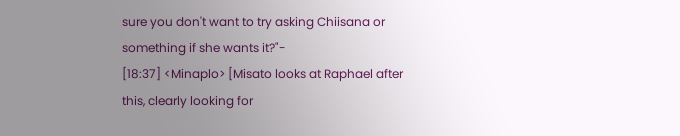sure you don't want to try asking Chiisana or something if she wants it?"-
[18:37] <Minaplo> [Misato looks at Raphael after this, clearly looking for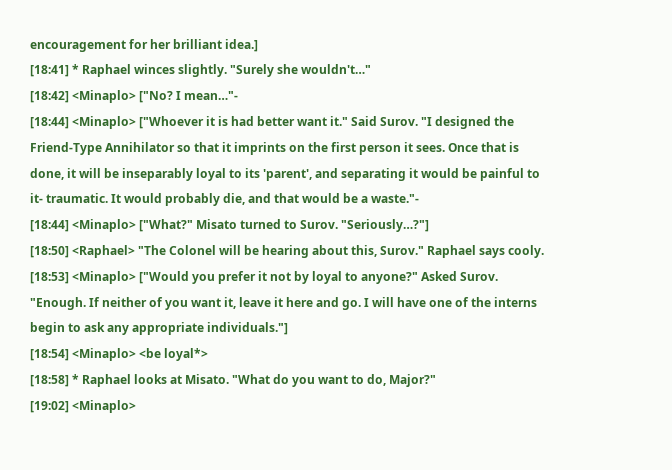encouragement for her brilliant idea.]
[18:41] * Raphael winces slightly. "Surely she wouldn't…"
[18:42] <Minaplo> ["No? I mean…"-
[18:44] <Minaplo> ["Whoever it is had better want it." Said Surov. "I designed the Friend-Type Annihilator so that it imprints on the first person it sees. Once that is done, it will be inseparably loyal to its 'parent', and separating it would be painful to it- traumatic. It would probably die, and that would be a waste."-
[18:44] <Minaplo> ["What?" Misato turned to Surov. "Seriously…?"]
[18:50] <Raphael> "The Colonel will be hearing about this, Surov." Raphael says cooly.
[18:53] <Minaplo> ["Would you prefer it not by loyal to anyone?" Asked Surov. "Enough. If neither of you want it, leave it here and go. I will have one of the interns begin to ask any appropriate individuals."]
[18:54] <Minaplo> <be loyal*>
[18:58] * Raphael looks at Misato. "What do you want to do, Major?"
[19:02] <Minaplo>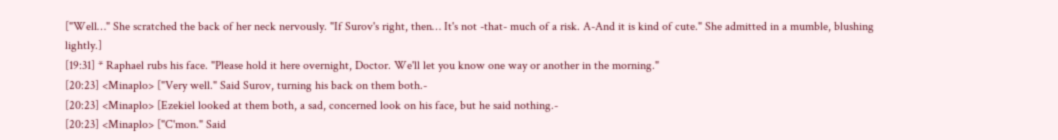["Well…" She scratched the back of her neck nervously. "If Surov's right, then… It's not -that- much of a risk. A-And it is kind of cute." She admitted in a mumble, blushing lightly.]
[19:31] * Raphael rubs his face. "Please hold it here overnight, Doctor. We'll let you know one way or another in the morning."
[20:23] <Minaplo> ["Very well." Said Surov, turning his back on them both.-
[20:23] <Minaplo> [Ezekiel looked at them both, a sad, concerned look on his face, but he said nothing.-
[20:23] <Minaplo> ["C'mon." Said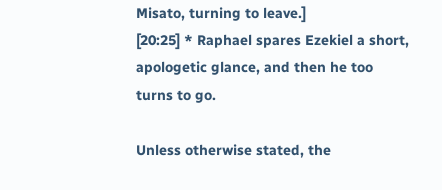Misato, turning to leave.]
[20:25] * Raphael spares Ezekiel a short, apologetic glance, and then he too turns to go.

Unless otherwise stated, the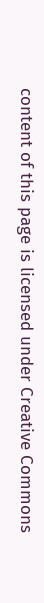content of this page is licensed under Creative Commons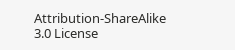Attribution-ShareAlike 3.0 License